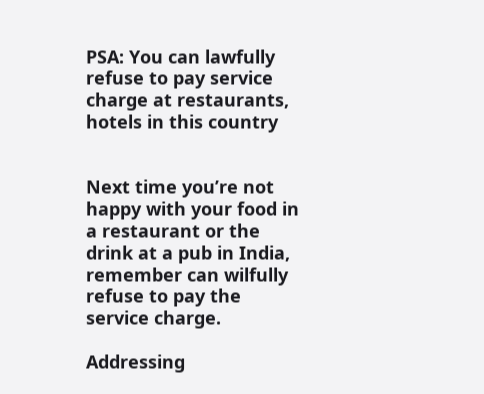PSA: You can lawfully refuse to pay service charge at restaurants, hotels in this country


Next time you’re not happy with your food in a restaurant or the drink at a pub in India, remember can wilfully refuse to pay the service charge.

Addressing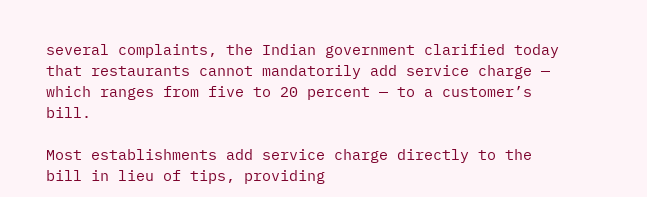several complaints, the Indian government clarified today that restaurants cannot mandatorily add service charge — which ranges from five to 20 percent — to a customer’s bill.

Most establishments add service charge directly to the bill in lieu of tips, providing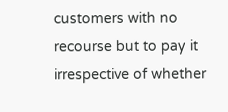customers with no recourse but to pay it irrespective of whether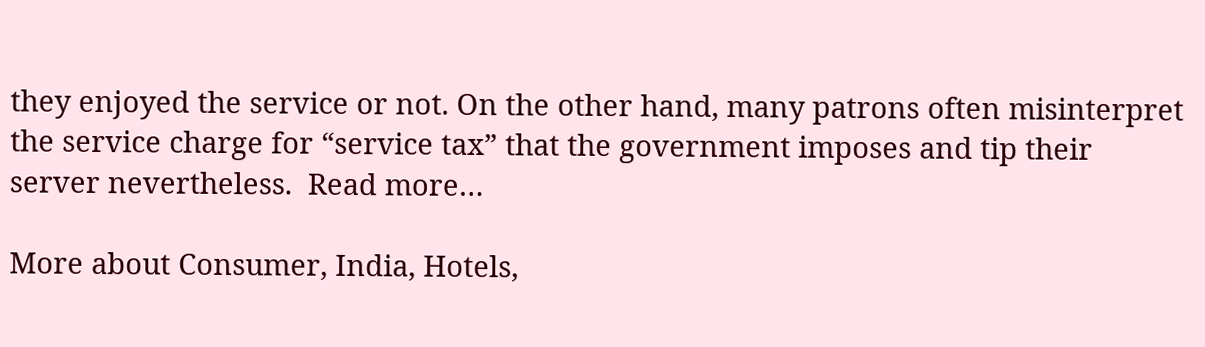they enjoyed the service or not. On the other hand, many patrons often misinterpret the service charge for “service tax” that the government imposes and tip their server nevertheless.  Read more…

More about Consumer, India, Hotels,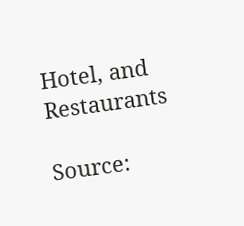Hotel, and Restaurants

Source: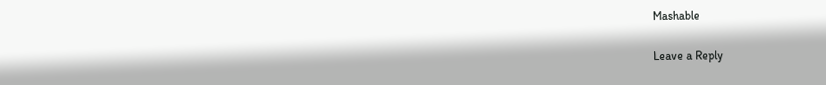Mashable

Leave a Reply